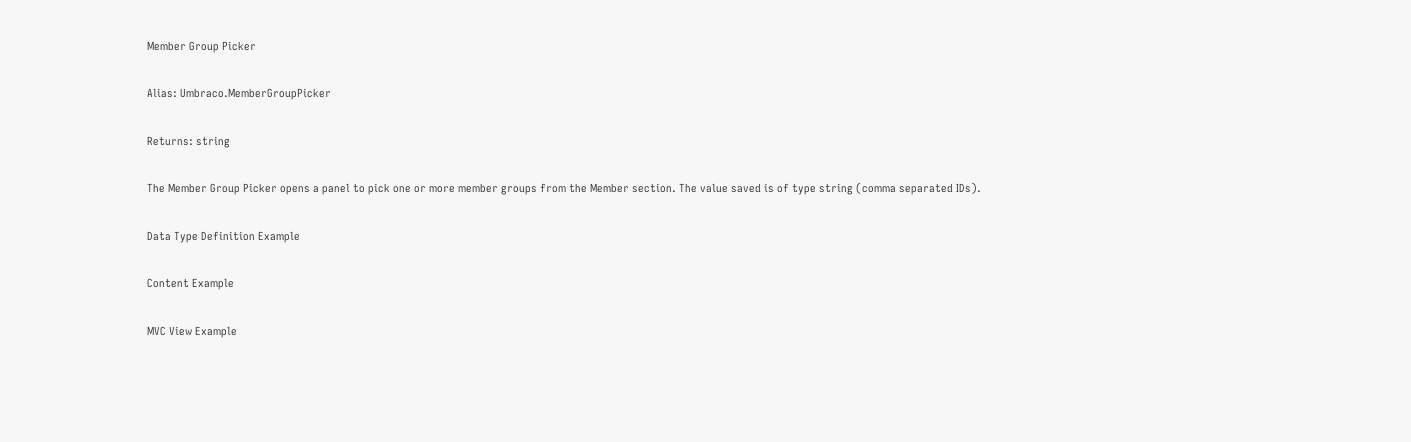Member Group Picker

Alias: Umbraco.MemberGroupPicker

Returns: string

The Member Group Picker opens a panel to pick one or more member groups from the Member section. The value saved is of type string (comma separated IDs).

Data Type Definition Example

Content Example

MVC View Example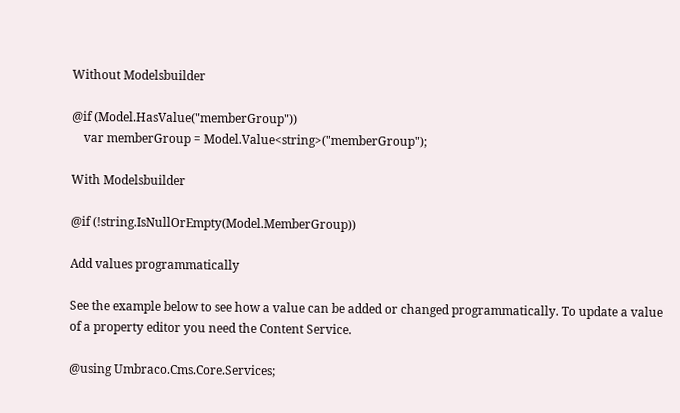Without Modelsbuilder

@if (Model.HasValue("memberGroup"))
    var memberGroup = Model.Value<string>("memberGroup");

With Modelsbuilder

@if (!string.IsNullOrEmpty(Model.MemberGroup))

Add values programmatically

See the example below to see how a value can be added or changed programmatically. To update a value of a property editor you need the Content Service.

@using Umbraco.Cms.Core.Services;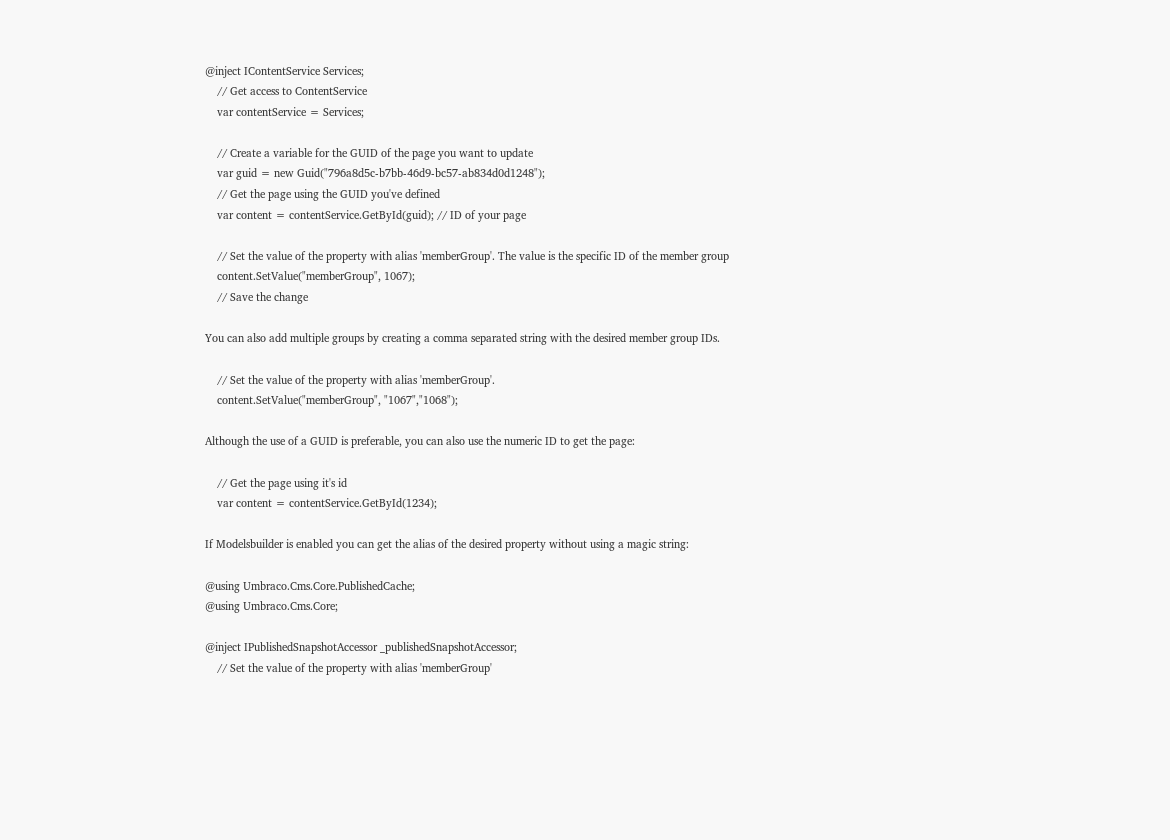@inject IContentService Services;
    // Get access to ContentService
    var contentService = Services;

    // Create a variable for the GUID of the page you want to update
    var guid = new Guid("796a8d5c-b7bb-46d9-bc57-ab834d0d1248");
    // Get the page using the GUID you've defined
    var content = contentService.GetById(guid); // ID of your page

    // Set the value of the property with alias 'memberGroup'. The value is the specific ID of the member group
    content.SetValue("memberGroup", 1067);
    // Save the change

You can also add multiple groups by creating a comma separated string with the desired member group IDs.

    // Set the value of the property with alias 'memberGroup'.
    content.SetValue("memberGroup", "1067","1068");

Although the use of a GUID is preferable, you can also use the numeric ID to get the page:

    // Get the page using it's id
    var content = contentService.GetById(1234);

If Modelsbuilder is enabled you can get the alias of the desired property without using a magic string:

@using Umbraco.Cms.Core.PublishedCache;
@using Umbraco.Cms.Core;

@inject IPublishedSnapshotAccessor _publishedSnapshotAccessor;
    // Set the value of the property with alias 'memberGroup'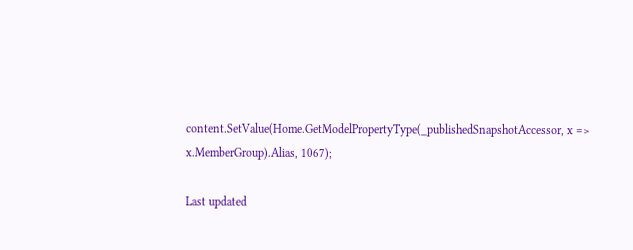content.SetValue(Home.GetModelPropertyType(_publishedSnapshotAccessor, x => x.MemberGroup).Alias, 1067);

Last updated